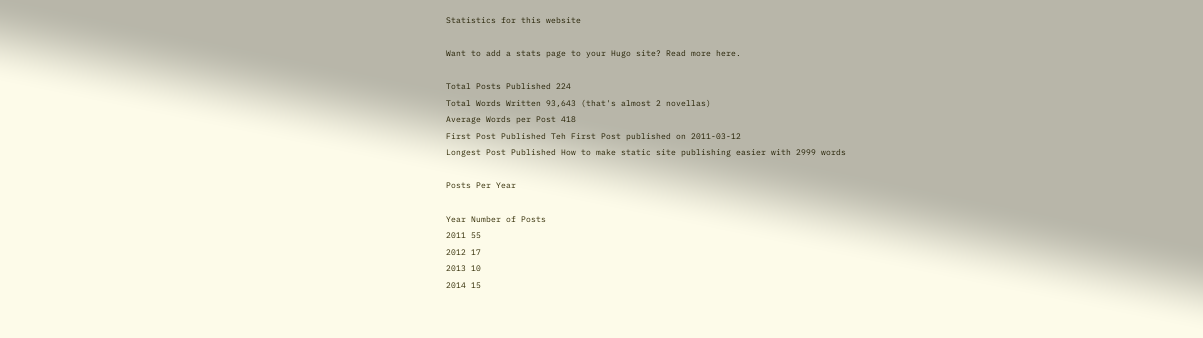Statistics for this website

Want to add a stats page to your Hugo site? Read more here.

Total Posts Published 224
Total Words Written 93,643 (that's almost 2 novellas)
Average Words per Post 418
First Post Published Teh First Post published on 2011-03-12
Longest Post Published How to make static site publishing easier with 2999 words

Posts Per Year

Year Number of Posts
2011 55
2012 17
2013 10
2014 15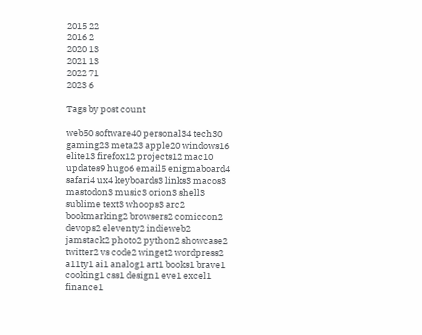2015 22
2016 2
2020 13
2021 13
2022 71
2023 6

Tags by post count

web50 software40 personal34 tech30 gaming23 meta23 apple20 windows16 elite13 firefox12 projects12 mac10 updates9 hugo6 email5 enigmaboard4 safari4 ux4 keyboards3 links3 macos3 mastodon3 music3 orion3 shell3 sublime text3 whoops3 arc2 bookmarking2 browsers2 comiccon2 devops2 eleventy2 indieweb2 jamstack2 photo2 python2 showcase2 twitter2 vs code2 winget2 wordpress2 a11ty1 ai1 analog1 art1 books1 brave1 cooking1 css1 design1 eve1 excel1 finance1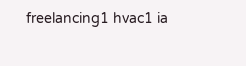freelancing1 hvac1 ia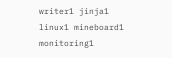writer1 jinja1 linux1 mineboard1 monitoring1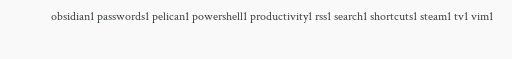obsidian1 passwords1 pelican1 powershell1 productivity1 rss1 search1 shortcuts1 steam1 tv1 vim1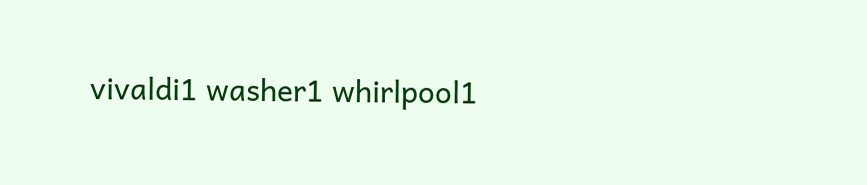vivaldi1 washer1 whirlpool1